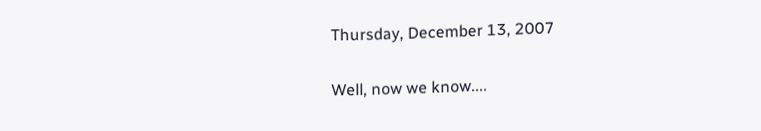Thursday, December 13, 2007

Well, now we know....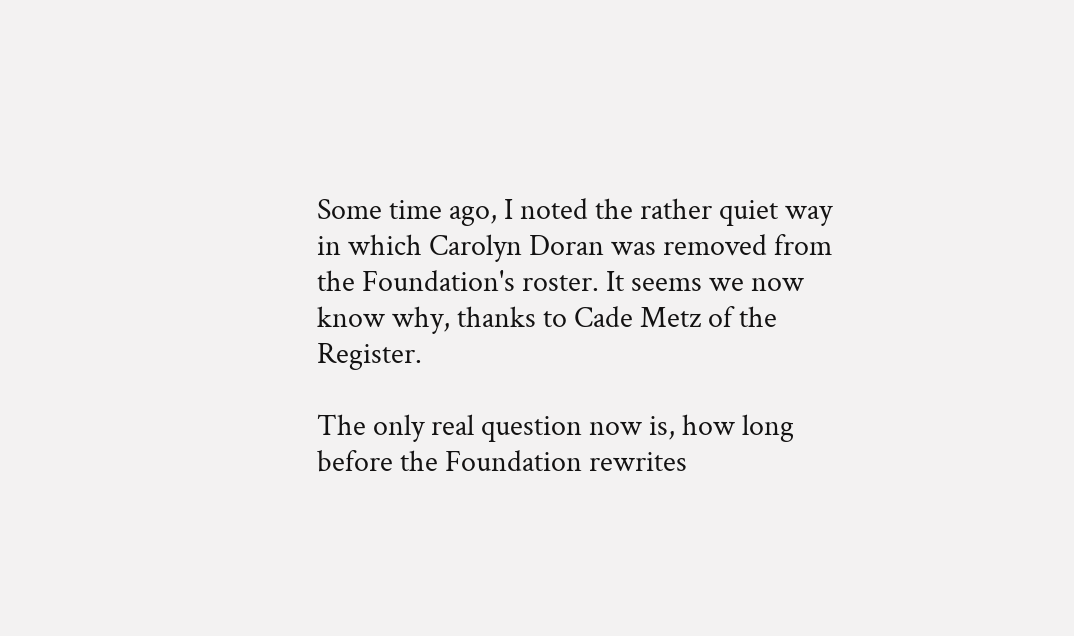Some time ago, I noted the rather quiet way in which Carolyn Doran was removed from the Foundation's roster. It seems we now know why, thanks to Cade Metz of the Register.

The only real question now is, how long before the Foundation rewrites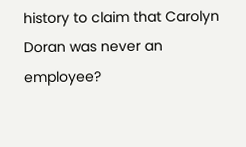history to claim that Carolyn Doran was never an employee?